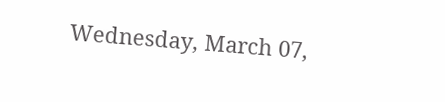Wednesday, March 07,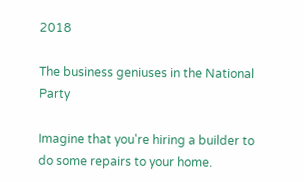2018

The business geniuses in the National Party

Imagine that you're hiring a builder to do some repairs to your home.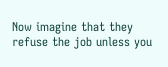Now imagine that they refuse the job unless you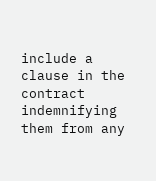include a clause in the contract indemnifying them from any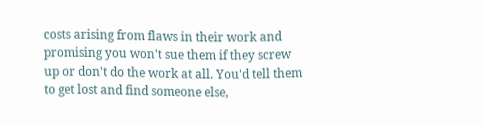costs arising from flaws in their work and promising you won't sue them if they screw up or don't do the work at all. You'd tell them to get lost and find someone else,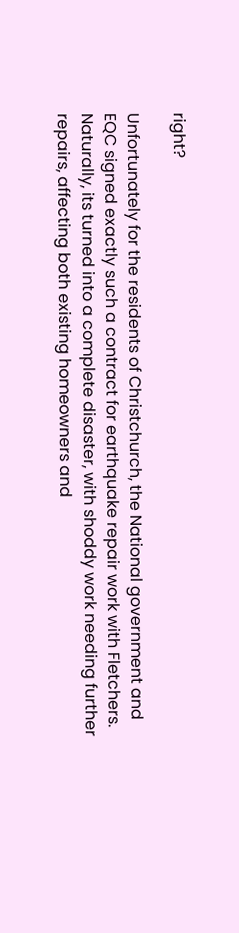right?

Unfortunately for the residents of Christchurch, the National government and EQC signed exactly such a contract for earthquake repair work with Fletchers. Naturally, its turned into a complete disaster, with shoddy work needing further repairs, affecting both existing homeowners and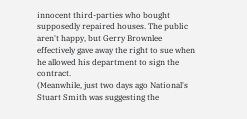innocent third-parties who bought supposedly repaired houses. The public aren't happy, but Gerry Brownlee effectively gave away the right to sue when he allowed his department to sign the contract.
(Meanwhile, just two days ago National's Stuart Smith was suggesting the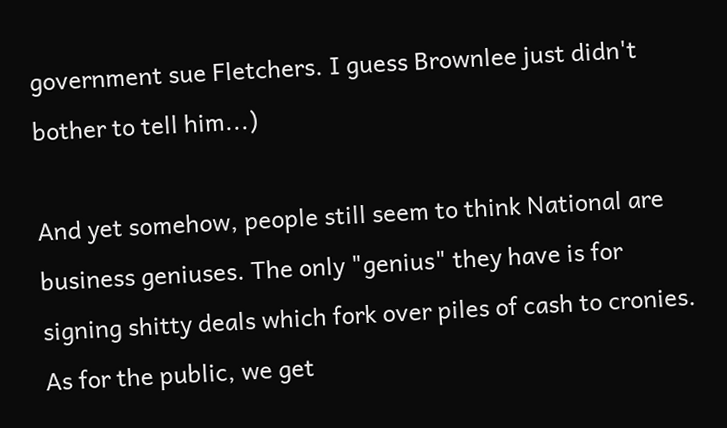government sue Fletchers. I guess Brownlee just didn't bother to tell him...)

And yet somehow, people still seem to think National are business geniuses. The only "genius" they have is for signing shitty deals which fork over piles of cash to cronies. As for the public, we get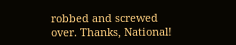robbed and screwed over. Thanks, National!